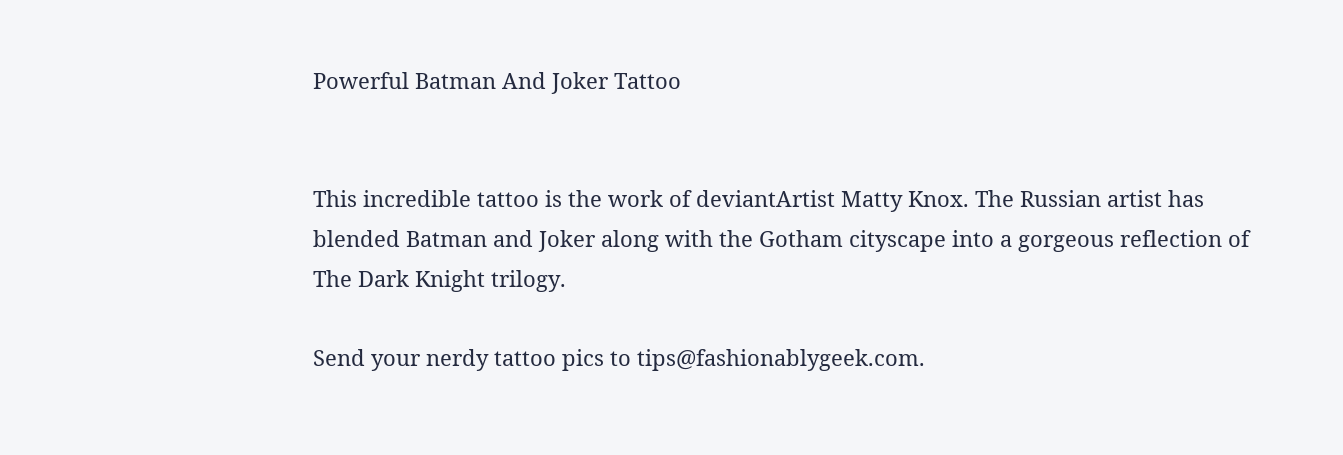Powerful Batman And Joker Tattoo


This incredible tattoo is the work of deviantArtist Matty Knox. The Russian artist has blended Batman and Joker along with the Gotham cityscape into a gorgeous reflection of The Dark Knight trilogy.

Send your nerdy tattoo pics to tips@fashionablygeek.com.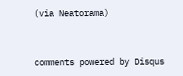(via Neatorama)


comments powered by Disqus